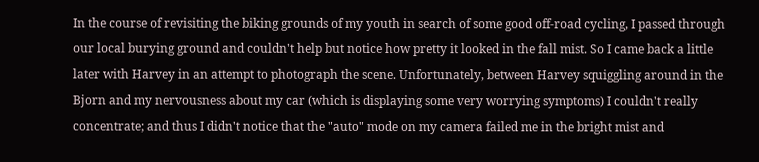In the course of revisiting the biking grounds of my youth in search of some good off-road cycling, I passed through our local burying ground and couldn't help but notice how pretty it looked in the fall mist. So I came back a little later with Harvey in an attempt to photograph the scene. Unfortunately, between Harvey squiggling around in the Bjorn and my nervousness about my car (which is displaying some very worrying symptoms) I couldn't really concentrate; and thus I didn't notice that the "auto" mode on my camera failed me in the bright mist and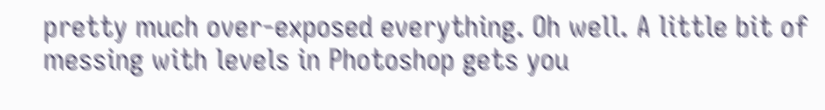pretty much over-exposed everything. Oh well. A little bit of messing with levels in Photoshop gets you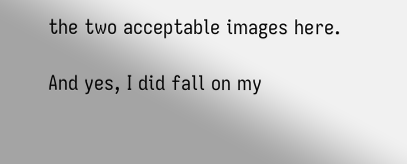the two acceptable images here.

And yes, I did fall on my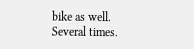bike as well. Several times.